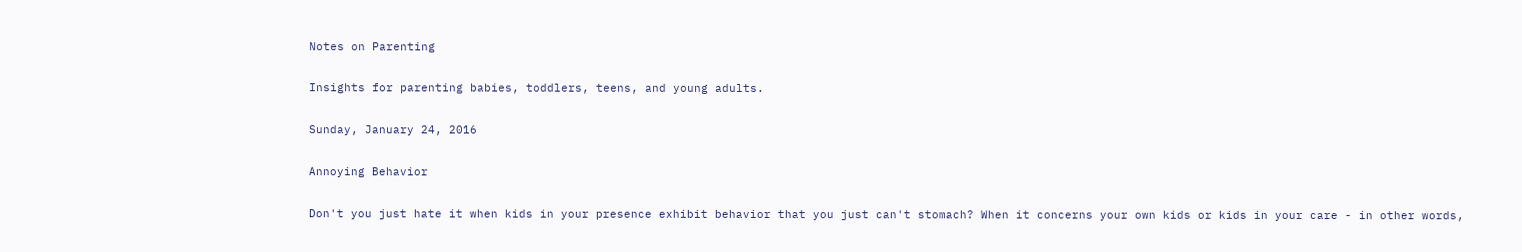Notes on Parenting

Insights for parenting babies, toddlers, teens, and young adults.

Sunday, January 24, 2016

Annoying Behavior

Don't you just hate it when kids in your presence exhibit behavior that you just can't stomach? When it concerns your own kids or kids in your care - in other words,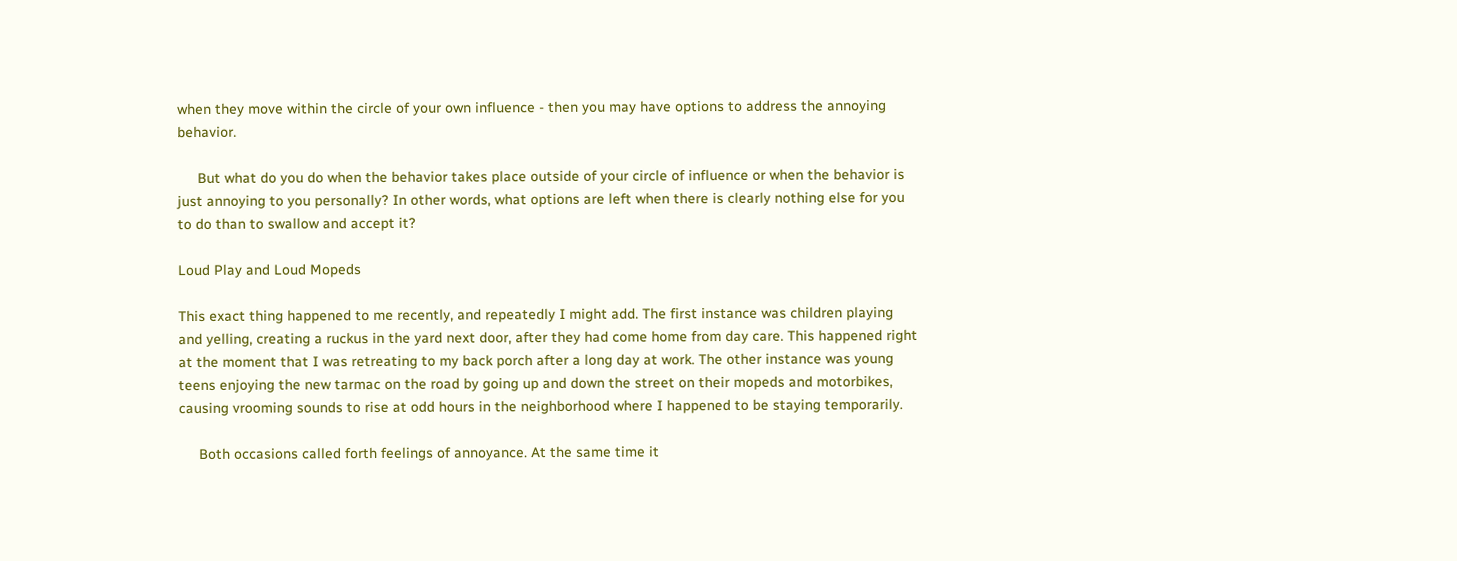when they move within the circle of your own influence - then you may have options to address the annoying behavior.

     But what do you do when the behavior takes place outside of your circle of influence or when the behavior is just annoying to you personally? In other words, what options are left when there is clearly nothing else for you to do than to swallow and accept it?

Loud Play and Loud Mopeds

This exact thing happened to me recently, and repeatedly I might add. The first instance was children playing and yelling, creating a ruckus in the yard next door, after they had come home from day care. This happened right at the moment that I was retreating to my back porch after a long day at work. The other instance was young teens enjoying the new tarmac on the road by going up and down the street on their mopeds and motorbikes, causing vrooming sounds to rise at odd hours in the neighborhood where I happened to be staying temporarily.

     Both occasions called forth feelings of annoyance. At the same time it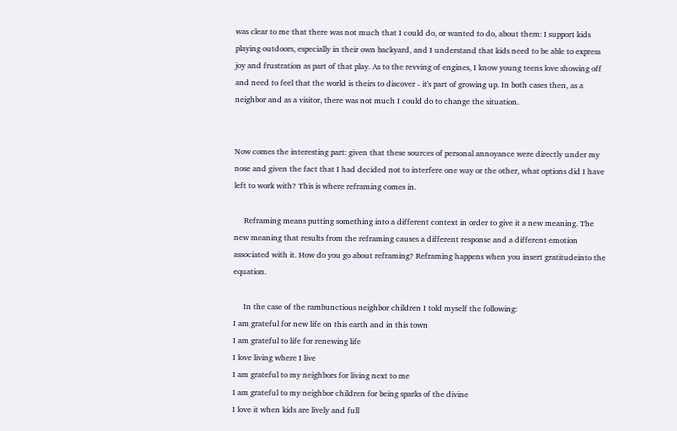was clear to me that there was not much that I could do, or wanted to do, about them: I support kids playing outdoors, especially in their own backyard, and I understand that kids need to be able to express joy and frustration as part of that play. As to the revving of engines, I know young teens love showing off and need to feel that the world is theirs to discover - it's part of growing up. In both cases then, as a neighbor and as a visitor, there was not much I could do to change the situation.


Now comes the interesting part: given that these sources of personal annoyance were directly under my nose and given the fact that I had decided not to interfere one way or the other, what options did I have left to work with? This is where reframing comes in.

     Reframing means putting something into a different context in order to give it a new meaning. The new meaning that results from the reframing causes a different response and a different emotion associated with it. How do you go about reframing? Reframing happens when you insert gratitudeinto the equation.

     In the case of the rambunctious neighbor children I told myself the following:
I am grateful for new life on this earth and in this town
I am grateful to life for renewing life
I love living where I live
I am grateful to my neighbors for living next to me
I am grateful to my neighbor children for being sparks of the divine
I love it when kids are lively and full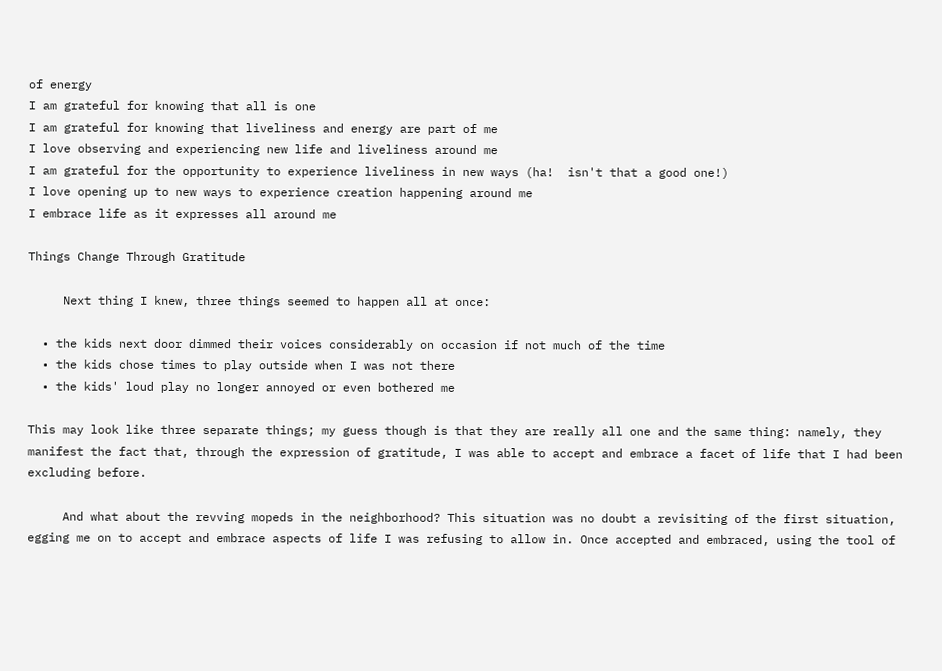of energy
I am grateful for knowing that all is one
I am grateful for knowing that liveliness and energy are part of me
I love observing and experiencing new life and liveliness around me
I am grateful for the opportunity to experience liveliness in new ways (ha!  isn't that a good one!)
I love opening up to new ways to experience creation happening around me
I embrace life as it expresses all around me

Things Change Through Gratitude

     Next thing I knew, three things seemed to happen all at once:

  • the kids next door dimmed their voices considerably on occasion if not much of the time
  • the kids chose times to play outside when I was not there
  • the kids' loud play no longer annoyed or even bothered me

This may look like three separate things; my guess though is that they are really all one and the same thing: namely, they manifest the fact that, through the expression of gratitude, I was able to accept and embrace a facet of life that I had been excluding before.

     And what about the revving mopeds in the neighborhood? This situation was no doubt a revisiting of the first situation, egging me on to accept and embrace aspects of life I was refusing to allow in. Once accepted and embraced, using the tool of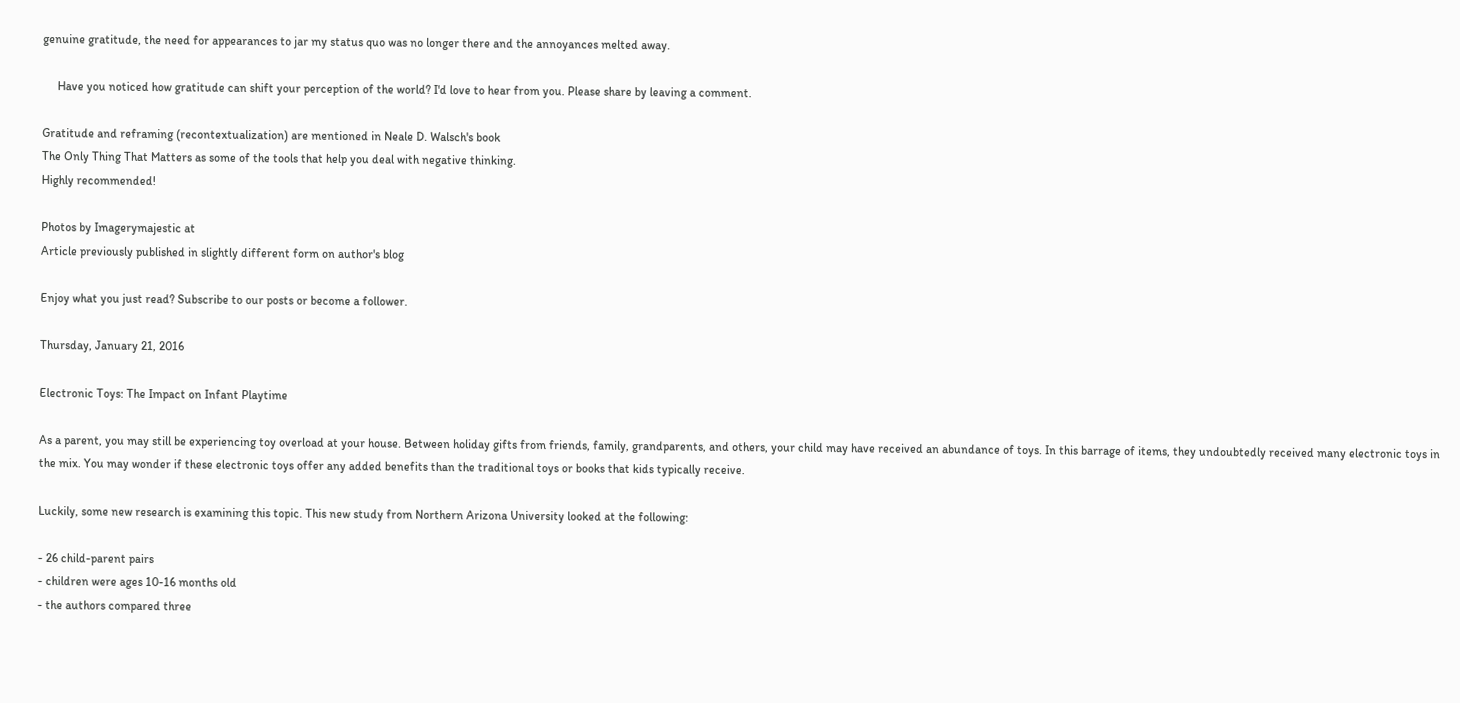genuine gratitude, the need for appearances to jar my status quo was no longer there and the annoyances melted away.

     Have you noticed how gratitude can shift your perception of the world? I'd love to hear from you. Please share by leaving a comment.

Gratitude and reframing (recontextualization) are mentioned in Neale D. Walsch's book
The Only Thing That Matters as some of the tools that help you deal with negative thinking.
Highly recommended!

Photos by Imagerymajestic at
Article previously published in slightly different form on author's blog

Enjoy what you just read? Subscribe to our posts or become a follower.

Thursday, January 21, 2016

Electronic Toys: The Impact on Infant Playtime

As a parent, you may still be experiencing toy overload at your house. Between holiday gifts from friends, family, grandparents, and others, your child may have received an abundance of toys. In this barrage of items, they undoubtedly received many electronic toys in the mix. You may wonder if these electronic toys offer any added benefits than the traditional toys or books that kids typically receive.

Luckily, some new research is examining this topic. This new study from Northern Arizona University looked at the following:

- 26 child-parent pairs
- children were ages 10-16 months old
- the authors compared three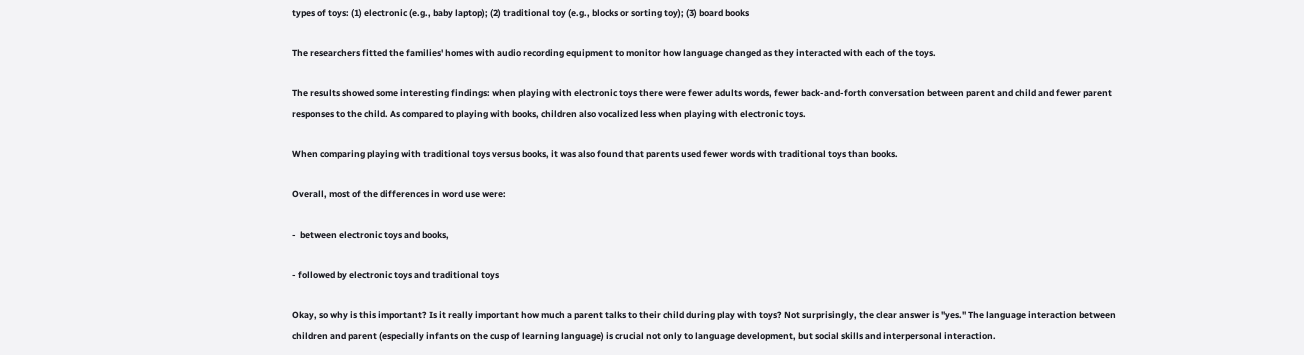types of toys: (1) electronic (e.g., baby laptop); (2) traditional toy (e.g., blocks or sorting toy); (3) board books

The researchers fitted the families' homes with audio recording equipment to monitor how language changed as they interacted with each of the toys.

The results showed some interesting findings: when playing with electronic toys there were fewer adults words, fewer back-and-forth conversation between parent and child and fewer parent responses to the child. As compared to playing with books, children also vocalized less when playing with electronic toys.

When comparing playing with traditional toys versus books, it was also found that parents used fewer words with traditional toys than books.

Overall, most of the differences in word use were:

-  between electronic toys and books,

- followed by electronic toys and traditional toys

Okay, so why is this important? Is it really important how much a parent talks to their child during play with toys? Not surprisingly, the clear answer is "yes." The language interaction between children and parent (especially infants on the cusp of learning language) is crucial not only to language development, but social skills and interpersonal interaction.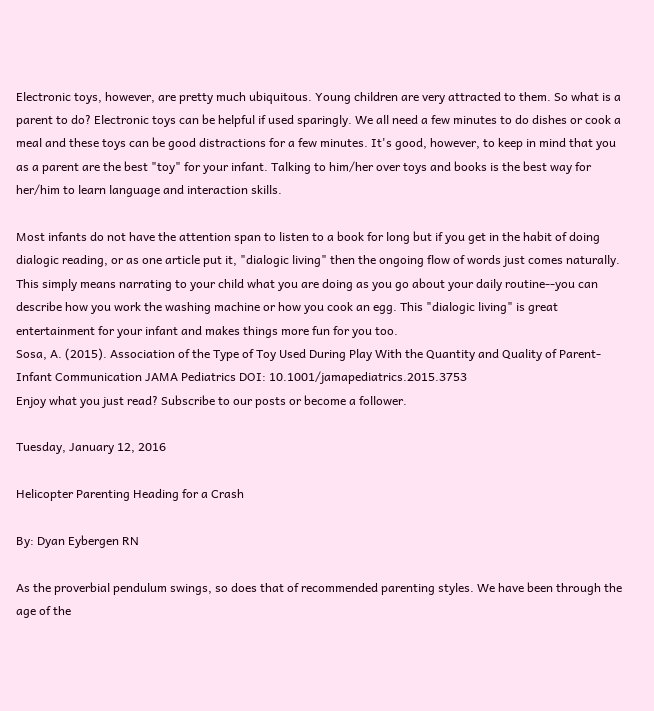Electronic toys, however, are pretty much ubiquitous. Young children are very attracted to them. So what is a parent to do? Electronic toys can be helpful if used sparingly. We all need a few minutes to do dishes or cook a meal and these toys can be good distractions for a few minutes. It's good, however, to keep in mind that you as a parent are the best "toy" for your infant. Talking to him/her over toys and books is the best way for her/him to learn language and interaction skills.

Most infants do not have the attention span to listen to a book for long but if you get in the habit of doing dialogic reading, or as one article put it, "dialogic living" then the ongoing flow of words just comes naturally. This simply means narrating to your child what you are doing as you go about your daily routine--you can describe how you work the washing machine or how you cook an egg. This "dialogic living" is great entertainment for your infant and makes things more fun for you too.
Sosa, A. (2015). Association of the Type of Toy Used During Play With the Quantity and Quality of Parent-Infant Communication JAMA Pediatrics DOI: 10.1001/jamapediatrics.2015.3753
Enjoy what you just read? Subscribe to our posts or become a follower.

Tuesday, January 12, 2016

Helicopter Parenting Heading for a Crash

By: Dyan Eybergen RN

As the proverbial pendulum swings, so does that of recommended parenting styles. We have been through the age of the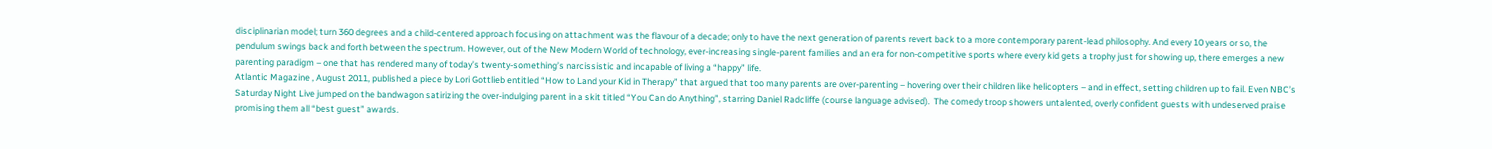disciplinarian model; turn 360 degrees and a child-centered approach focusing on attachment was the flavour of a decade; only to have the next generation of parents revert back to a more contemporary parent-lead philosophy. And every 10 years or so, the pendulum swings back and forth between the spectrum. However, out of the New Modern World of technology, ever-increasing single-parent families and an era for non-competitive sports where every kid gets a trophy just for showing up, there emerges a new parenting paradigm – one that has rendered many of today’s twenty-something’s narcissistic and incapable of living a “happy” life.
Atlantic Magazine , August 2011, published a piece by Lori Gottlieb entitled “How to Land your Kid in Therapy” that argued that too many parents are over-parenting – hovering over their children like helicopters – and in effect, setting children up to fail. Even NBC’s Saturday Night Live jumped on the bandwagon satirizing the over-indulging parent in a skit titled “You Can do Anything”, starring Daniel Radcliffe (course language advised).  The comedy troop showers untalented, overly confident guests with undeserved praise promising them all “best guest” awards.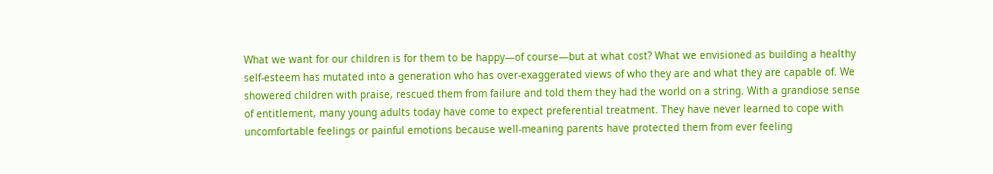What we want for our children is for them to be happy—of course—but at what cost? What we envisioned as building a healthy self-esteem has mutated into a generation who has over-exaggerated views of who they are and what they are capable of. We showered children with praise, rescued them from failure and told them they had the world on a string. With a grandiose sense of entitlement, many young adults today have come to expect preferential treatment. They have never learned to cope with uncomfortable feelings or painful emotions because well-meaning parents have protected them from ever feeling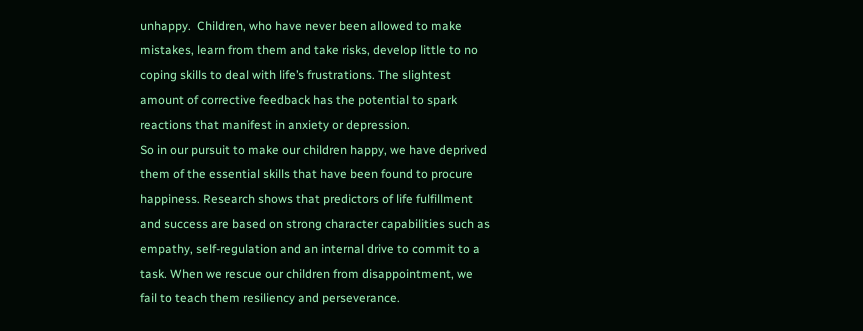unhappy.  Children, who have never been allowed to make mistakes, learn from them and take risks, develop little to no coping skills to deal with life’s frustrations. The slightest amount of corrective feedback has the potential to spark reactions that manifest in anxiety or depression.
So in our pursuit to make our children happy, we have deprived them of the essential skills that have been found to procure happiness. Research shows that predictors of life fulfillment and success are based on strong character capabilities such as empathy, self-regulation and an internal drive to commit to a task. When we rescue our children from disappointment, we fail to teach them resiliency and perseverance.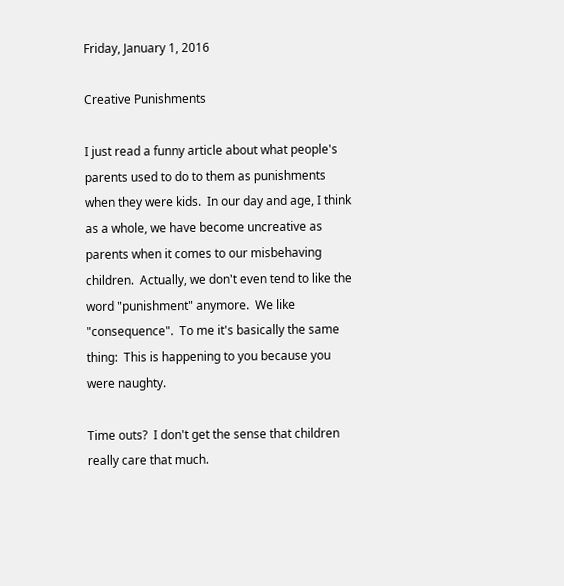Friday, January 1, 2016

Creative Punishments

I just read a funny article about what people's parents used to do to them as punishments when they were kids.  In our day and age, I think as a whole, we have become uncreative as parents when it comes to our misbehaving children.  Actually, we don't even tend to like the word "punishment" anymore.  We like "consequence".  To me it's basically the same thing:  This is happening to you because you were naughty.

Time outs?  I don't get the sense that children really care that much.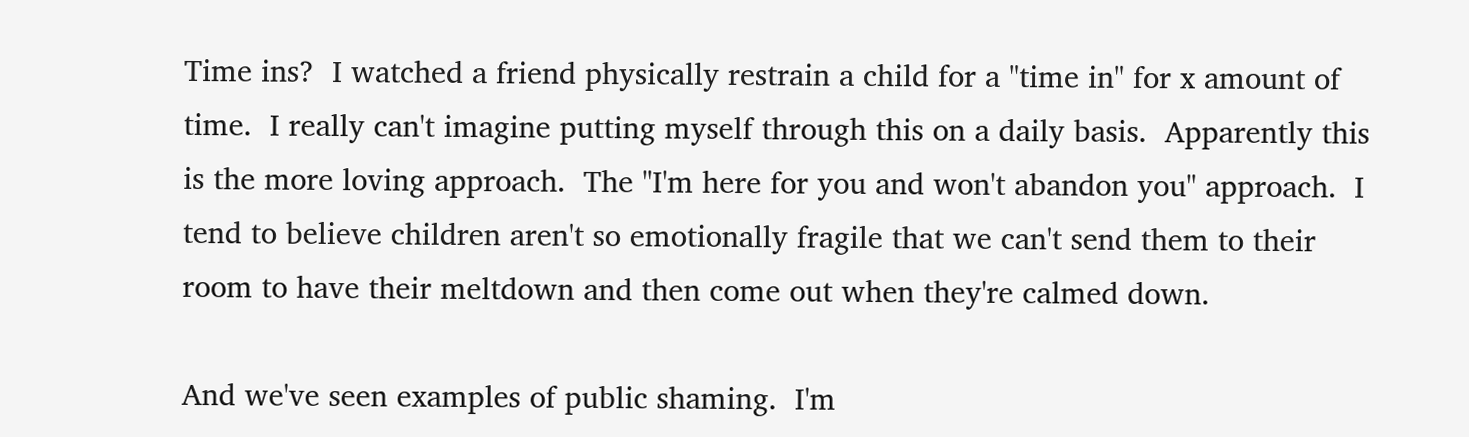Time ins?  I watched a friend physically restrain a child for a "time in" for x amount of time.  I really can't imagine putting myself through this on a daily basis.  Apparently this is the more loving approach.  The "I'm here for you and won't abandon you" approach.  I tend to believe children aren't so emotionally fragile that we can't send them to their room to have their meltdown and then come out when they're calmed down.

And we've seen examples of public shaming.  I'm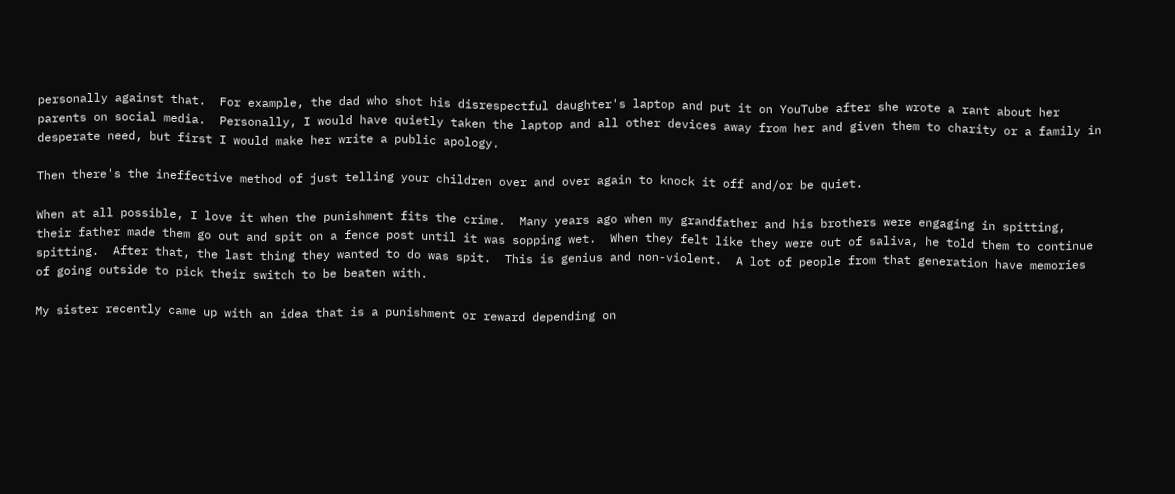personally against that.  For example, the dad who shot his disrespectful daughter's laptop and put it on YouTube after she wrote a rant about her parents on social media.  Personally, I would have quietly taken the laptop and all other devices away from her and given them to charity or a family in desperate need, but first I would make her write a public apology.

Then there's the ineffective method of just telling your children over and over again to knock it off and/or be quiet.

When at all possible, I love it when the punishment fits the crime.  Many years ago when my grandfather and his brothers were engaging in spitting, their father made them go out and spit on a fence post until it was sopping wet.  When they felt like they were out of saliva, he told them to continue spitting.  After that, the last thing they wanted to do was spit.  This is genius and non-violent.  A lot of people from that generation have memories of going outside to pick their switch to be beaten with.

My sister recently came up with an idea that is a punishment or reward depending on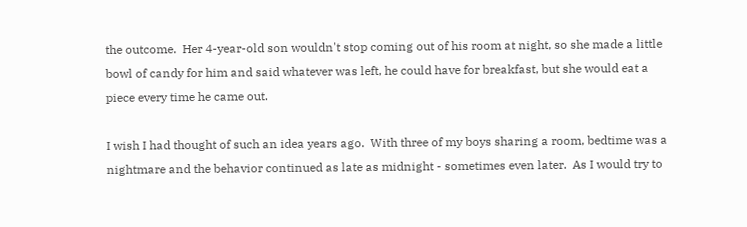the outcome.  Her 4-year-old son wouldn't stop coming out of his room at night, so she made a little bowl of candy for him and said whatever was left, he could have for breakfast, but she would eat a piece every time he came out.

I wish I had thought of such an idea years ago.  With three of my boys sharing a room, bedtime was a nightmare and the behavior continued as late as midnight - sometimes even later.  As I would try to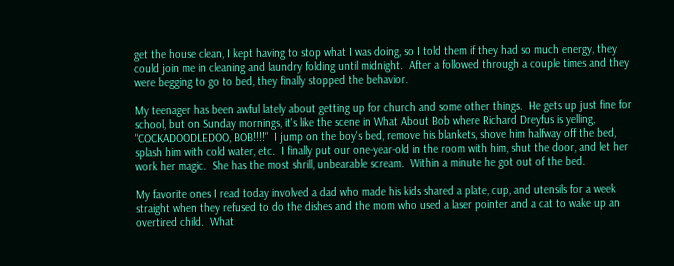get the house clean, I kept having to stop what I was doing, so I told them if they had so much energy, they could join me in cleaning and laundry folding until midnight.  After a followed through a couple times and they were begging to go to bed, they finally stopped the behavior.

My teenager has been awful lately about getting up for church and some other things.  He gets up just fine for school, but on Sunday mornings, it's like the scene in What About Bob where Richard Dreyfus is yelling, "COCKADOODLEDOO, BOB!!!!"  I jump on the boy's bed, remove his blankets, shove him halfway off the bed, splash him with cold water, etc.  I finally put our one-year-old in the room with him, shut the door, and let her work her magic.  She has the most shrill, unbearable scream.  Within a minute he got out of the bed.

My favorite ones I read today involved a dad who made his kids shared a plate, cup, and utensils for a week straight when they refused to do the dishes and the mom who used a laser pointer and a cat to wake up an overtired child.  What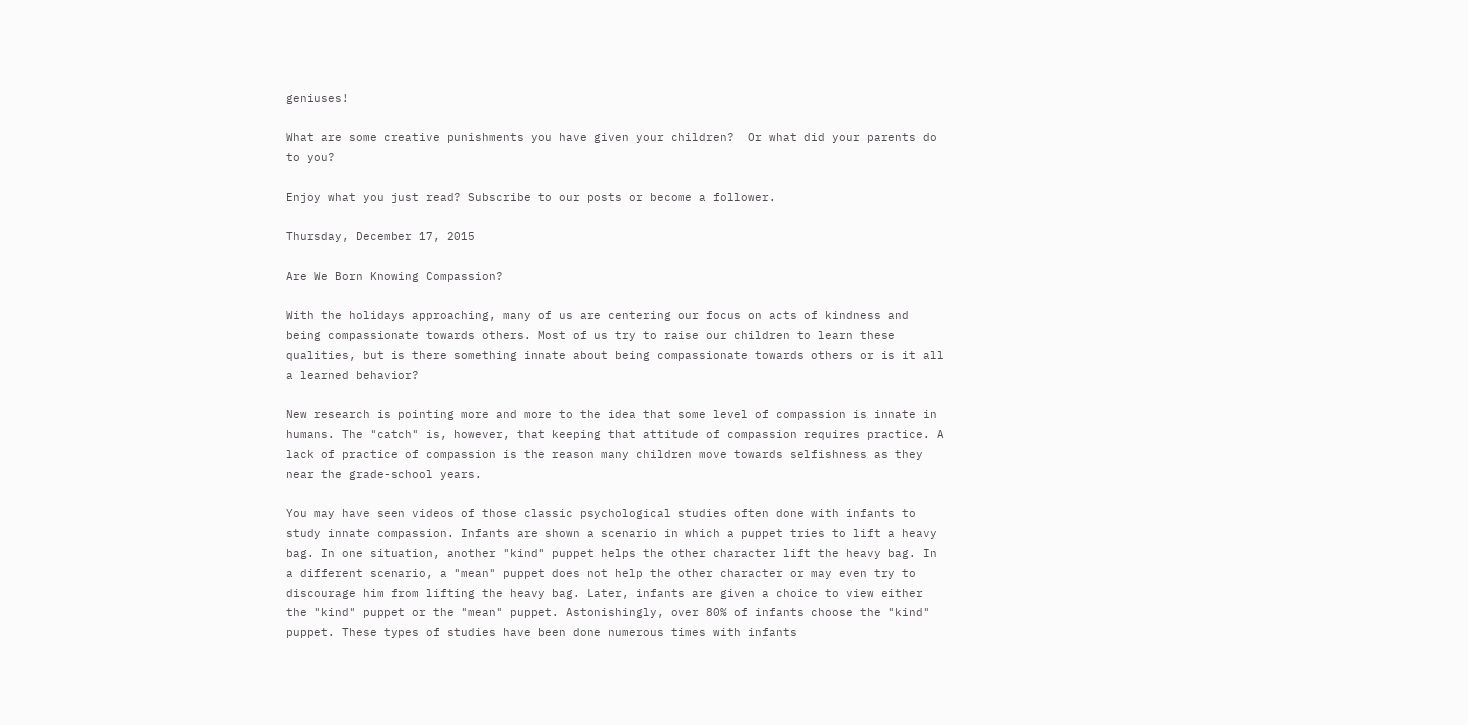geniuses!

What are some creative punishments you have given your children?  Or what did your parents do to you?

Enjoy what you just read? Subscribe to our posts or become a follower.

Thursday, December 17, 2015

Are We Born Knowing Compassion?

With the holidays approaching, many of us are centering our focus on acts of kindness and being compassionate towards others. Most of us try to raise our children to learn these qualities, but is there something innate about being compassionate towards others or is it all a learned behavior?

New research is pointing more and more to the idea that some level of compassion is innate in humans. The "catch" is, however, that keeping that attitude of compassion requires practice. A lack of practice of compassion is the reason many children move towards selfishness as they near the grade-school years.

You may have seen videos of those classic psychological studies often done with infants to study innate compassion. Infants are shown a scenario in which a puppet tries to lift a heavy bag. In one situation, another "kind" puppet helps the other character lift the heavy bag. In a different scenario, a "mean" puppet does not help the other character or may even try to discourage him from lifting the heavy bag. Later, infants are given a choice to view either the "kind" puppet or the "mean" puppet. Astonishingly, over 80% of infants choose the "kind" puppet. These types of studies have been done numerous times with infants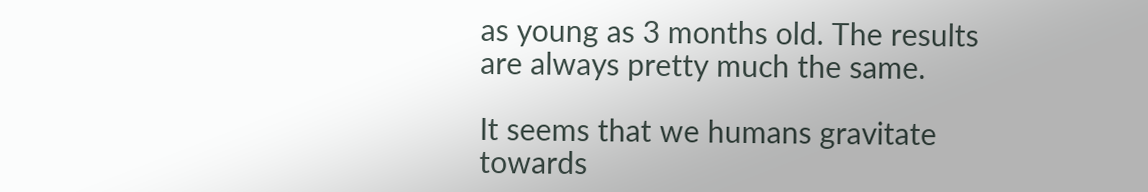as young as 3 months old. The results are always pretty much the same.

It seems that we humans gravitate towards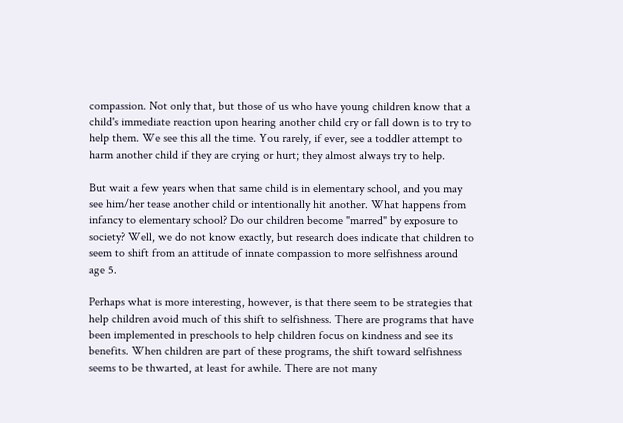compassion. Not only that, but those of us who have young children know that a child's immediate reaction upon hearing another child cry or fall down is to try to help them. We see this all the time. You rarely, if ever, see a toddler attempt to harm another child if they are crying or hurt; they almost always try to help.

But wait a few years when that same child is in elementary school, and you may see him/her tease another child or intentionally hit another. What happens from infancy to elementary school? Do our children become "marred" by exposure to society? Well, we do not know exactly, but research does indicate that children to seem to shift from an attitude of innate compassion to more selfishness around age 5.

Perhaps what is more interesting, however, is that there seem to be strategies that help children avoid much of this shift to selfishness. There are programs that have been implemented in preschools to help children focus on kindness and see its benefits. When children are part of these programs, the shift toward selfishness seems to be thwarted, at least for awhile. There are not many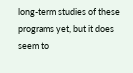long-term studies of these programs yet, but it does seem to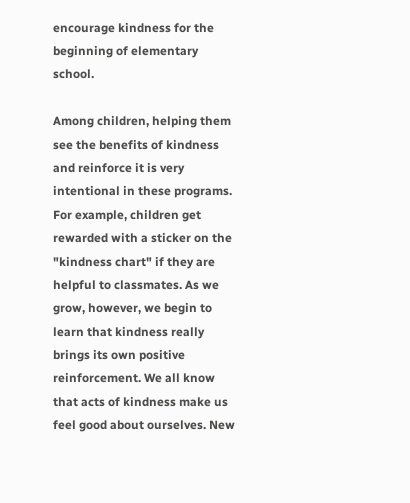encourage kindness for the beginning of elementary school.

Among children, helping them see the benefits of kindness and reinforce it is very intentional in these programs. For example, children get rewarded with a sticker on the "kindness chart" if they are helpful to classmates. As we grow, however, we begin to learn that kindness really brings its own positive reinforcement. We all know that acts of kindness make us feel good about ourselves. New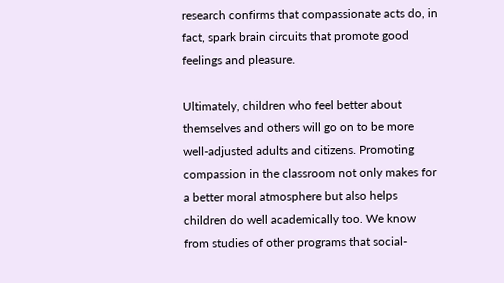research confirms that compassionate acts do, in fact, spark brain circuits that promote good feelings and pleasure.

Ultimately, children who feel better about themselves and others will go on to be more well-adjusted adults and citizens. Promoting compassion in the classroom not only makes for a better moral atmosphere but also helps children do well academically too. We know from studies of other programs that social-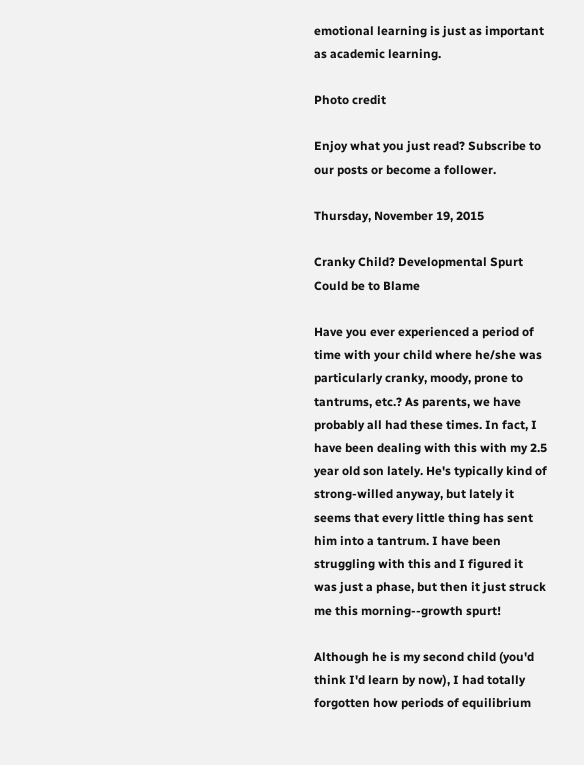emotional learning is just as important as academic learning.

Photo credit

Enjoy what you just read? Subscribe to our posts or become a follower.

Thursday, November 19, 2015

Cranky Child? Developmental Spurt Could be to Blame

Have you ever experienced a period of time with your child where he/she was particularly cranky, moody, prone to tantrums, etc.? As parents, we have probably all had these times. In fact, I have been dealing with this with my 2.5 year old son lately. He's typically kind of strong-willed anyway, but lately it seems that every little thing has sent him into a tantrum. I have been struggling with this and I figured it was just a phase, but then it just struck me this morning--growth spurt!

Although he is my second child (you'd think I'd learn by now), I had totally forgotten how periods of equilibrium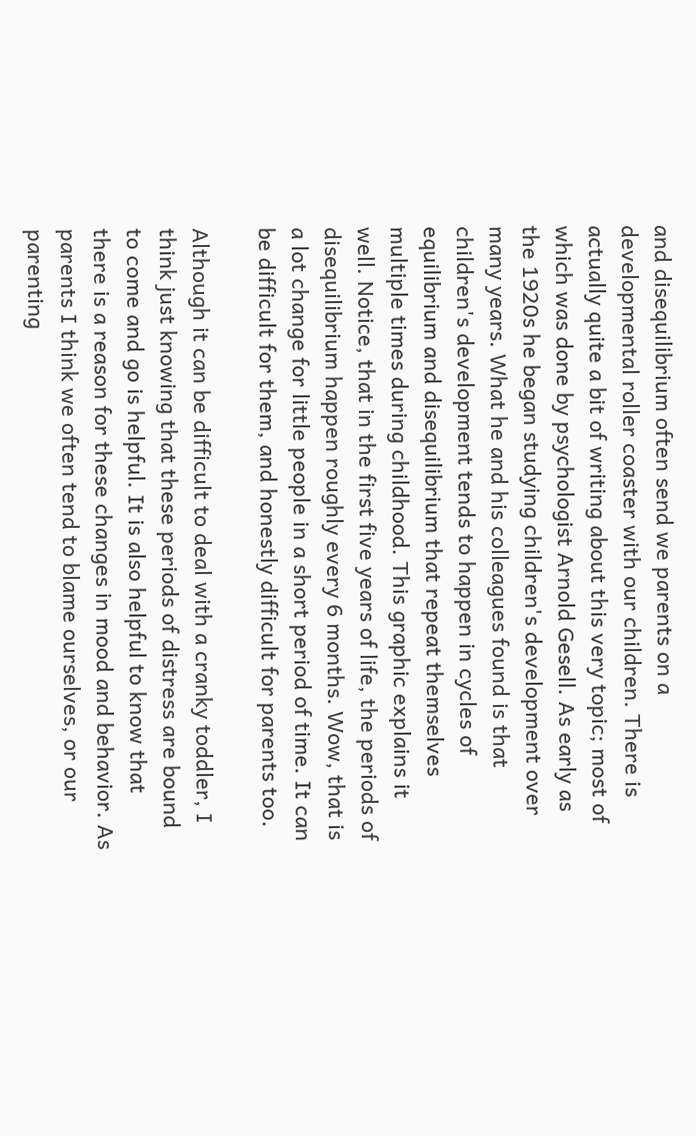and disequilibrium often send we parents on a developmental roller coaster with our children. There is actually quite a bit of writing about this very topic; most of which was done by psychologist Arnold Gesell. As early as the 1920s he began studying children's development over many years. What he and his colleagues found is that children's development tends to happen in cycles of equilibrium and disequilibrium that repeat themselves multiple times during childhood. This graphic explains it well. Notice, that in the first five years of life, the periods of disequilibrium happen roughly every 6 months. Wow, that is a lot change for little people in a short period of time. It can be difficult for them, and honestly difficult for parents too.

Although it can be difficult to deal with a cranky toddler, I think just knowing that these periods of distress are bound to come and go is helpful. It is also helpful to know that there is a reason for these changes in mood and behavior. As parents I think we often tend to blame ourselves, or our parenting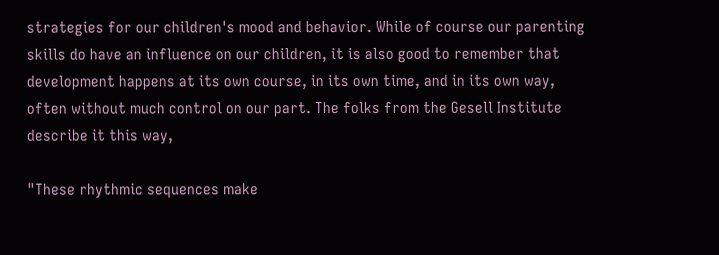strategies for our children's mood and behavior. While of course our parenting skills do have an influence on our children, it is also good to remember that development happens at its own course, in its own time, and in its own way, often without much control on our part. The folks from the Gesell Institute describe it this way,

"These rhythmic sequences make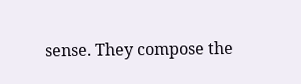sense. They compose the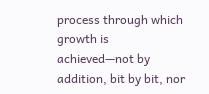process through which growth is achieved—not by addition, bit by bit, nor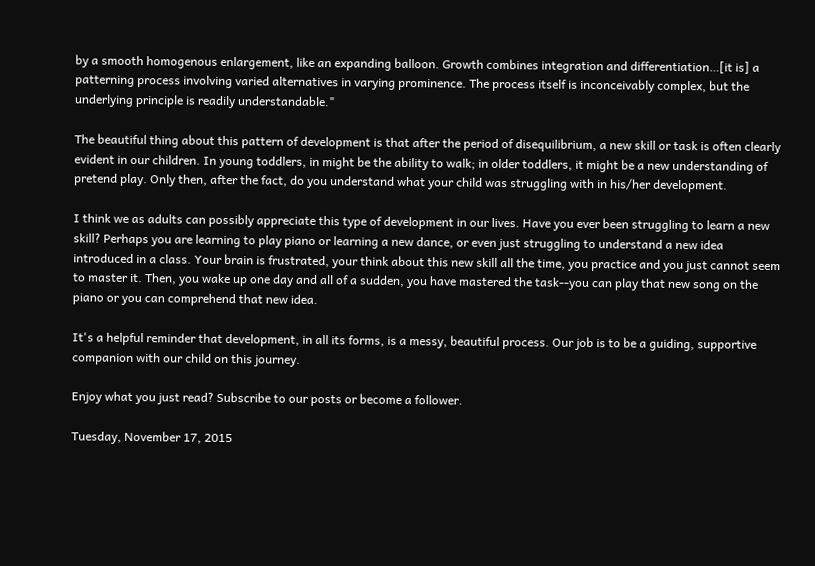by a smooth homogenous enlargement, like an expanding balloon. Growth combines integration and differentiation…[it is] a patterning process involving varied alternatives in varying prominence. The process itself is inconceivably complex, but the underlying principle is readily understandable."

The beautiful thing about this pattern of development is that after the period of disequilibrium, a new skill or task is often clearly evident in our children. In young toddlers, in might be the ability to walk; in older toddlers, it might be a new understanding of pretend play. Only then, after the fact, do you understand what your child was struggling with in his/her development.

I think we as adults can possibly appreciate this type of development in our lives. Have you ever been struggling to learn a new skill? Perhaps you are learning to play piano or learning a new dance, or even just struggling to understand a new idea introduced in a class. Your brain is frustrated, your think about this new skill all the time, you practice and you just cannot seem to master it. Then, you wake up one day and all of a sudden, you have mastered the task--you can play that new song on the piano or you can comprehend that new idea.

It's a helpful reminder that development, in all its forms, is a messy, beautiful process. Our job is to be a guiding, supportive companion with our child on this journey.

Enjoy what you just read? Subscribe to our posts or become a follower.

Tuesday, November 17, 2015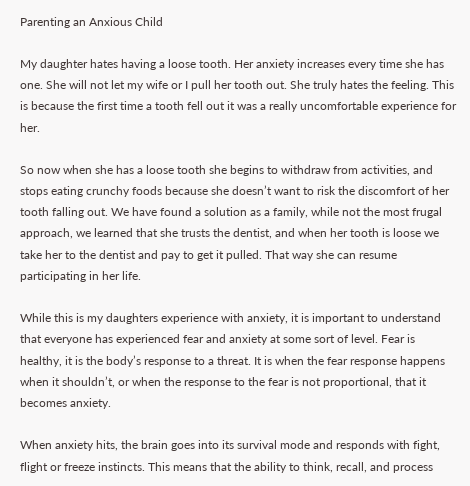Parenting an Anxious Child

My daughter hates having a loose tooth. Her anxiety increases every time she has one. She will not let my wife or I pull her tooth out. She truly hates the feeling. This is because the first time a tooth fell out it was a really uncomfortable experience for her.

So now when she has a loose tooth she begins to withdraw from activities, and stops eating crunchy foods because she doesn’t want to risk the discomfort of her tooth falling out. We have found a solution as a family, while not the most frugal approach, we learned that she trusts the dentist, and when her tooth is loose we take her to the dentist and pay to get it pulled. That way she can resume participating in her life.

While this is my daughters experience with anxiety, it is important to understand that everyone has experienced fear and anxiety at some sort of level. Fear is healthy, it is the body’s response to a threat. It is when the fear response happens when it shouldn’t, or when the response to the fear is not proportional, that it becomes anxiety.

When anxiety hits, the brain goes into its survival mode and responds with fight, flight or freeze instincts. This means that the ability to think, recall, and process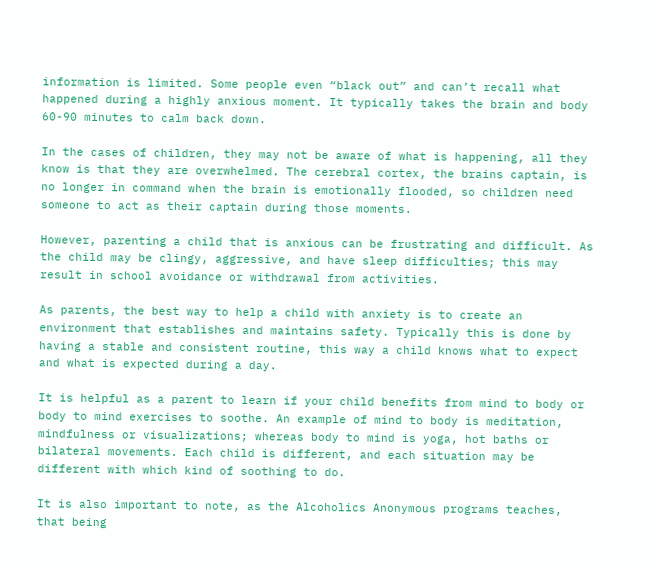information is limited. Some people even “black out” and can’t recall what happened during a highly anxious moment. It typically takes the brain and body 60-90 minutes to calm back down.

In the cases of children, they may not be aware of what is happening, all they know is that they are overwhelmed. The cerebral cortex, the brains captain, is no longer in command when the brain is emotionally flooded, so children need someone to act as their captain during those moments.

However, parenting a child that is anxious can be frustrating and difficult. As the child may be clingy, aggressive, and have sleep difficulties; this may result in school avoidance or withdrawal from activities.

As parents, the best way to help a child with anxiety is to create an environment that establishes and maintains safety. Typically this is done by having a stable and consistent routine, this way a child knows what to expect and what is expected during a day.

It is helpful as a parent to learn if your child benefits from mind to body or body to mind exercises to soothe. An example of mind to body is meditation, mindfulness or visualizations; whereas body to mind is yoga, hot baths or bilateral movements. Each child is different, and each situation may be different with which kind of soothing to do.

It is also important to note, as the Alcoholics Anonymous programs teaches, that being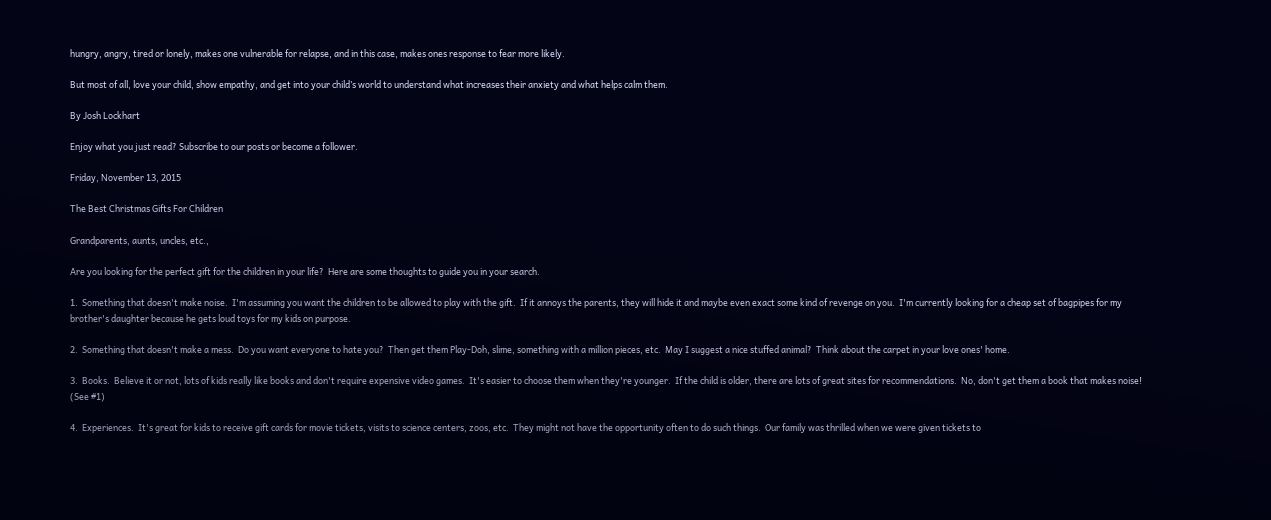hungry, angry, tired or lonely, makes one vulnerable for relapse, and in this case, makes ones response to fear more likely.

But most of all, love your child, show empathy, and get into your child’s world to understand what increases their anxiety and what helps calm them.

By Josh Lockhart

Enjoy what you just read? Subscribe to our posts or become a follower.

Friday, November 13, 2015

The Best Christmas Gifts For Children

Grandparents, aunts, uncles, etc.,

Are you looking for the perfect gift for the children in your life?  Here are some thoughts to guide you in your search.

1.  Something that doesn't make noise.  I'm assuming you want the children to be allowed to play with the gift.  If it annoys the parents, they will hide it and maybe even exact some kind of revenge on you.  I'm currently looking for a cheap set of bagpipes for my brother's daughter because he gets loud toys for my kids on purpose.

2.  Something that doesn't make a mess.  Do you want everyone to hate you?  Then get them Play-Doh, slime, something with a million pieces, etc.  May I suggest a nice stuffed animal?  Think about the carpet in your love ones' home.

3.  Books.  Believe it or not, lots of kids really like books and don't require expensive video games.  It's easier to choose them when they're younger.  If the child is older, there are lots of great sites for recommendations.  No, don't get them a book that makes noise!  (See #1)

4.  Experiences.  It's great for kids to receive gift cards for movie tickets, visits to science centers, zoos, etc.  They might not have the opportunity often to do such things.  Our family was thrilled when we were given tickets to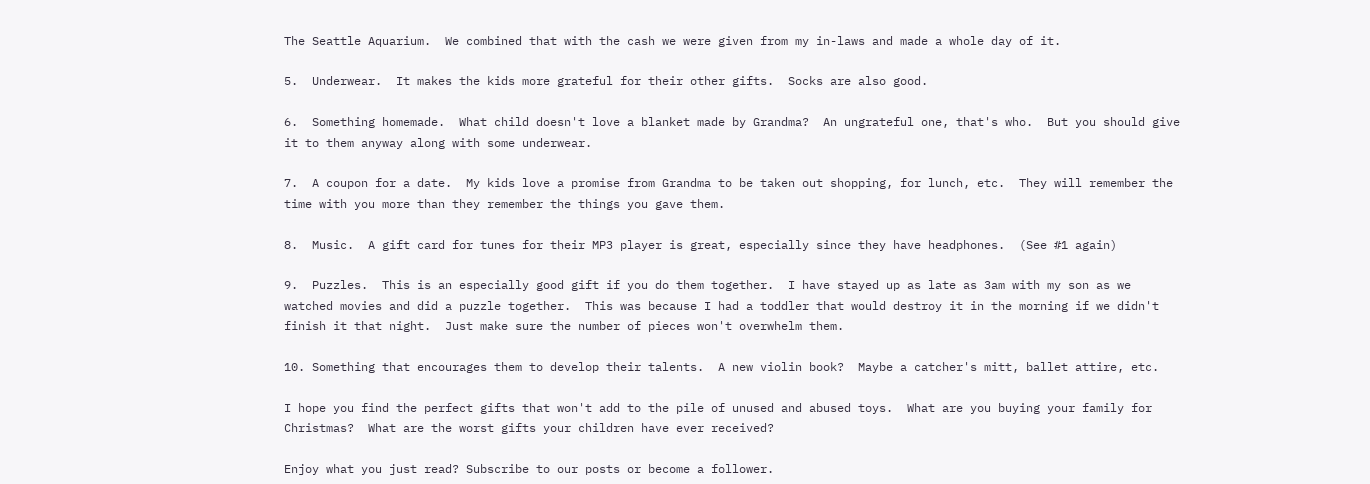The Seattle Aquarium.  We combined that with the cash we were given from my in-laws and made a whole day of it.

5.  Underwear.  It makes the kids more grateful for their other gifts.  Socks are also good.

6.  Something homemade.  What child doesn't love a blanket made by Grandma?  An ungrateful one, that's who.  But you should give it to them anyway along with some underwear.

7.  A coupon for a date.  My kids love a promise from Grandma to be taken out shopping, for lunch, etc.  They will remember the time with you more than they remember the things you gave them.

8.  Music.  A gift card for tunes for their MP3 player is great, especially since they have headphones.  (See #1 again)

9.  Puzzles.  This is an especially good gift if you do them together.  I have stayed up as late as 3am with my son as we watched movies and did a puzzle together.  This was because I had a toddler that would destroy it in the morning if we didn't finish it that night.  Just make sure the number of pieces won't overwhelm them.

10. Something that encourages them to develop their talents.  A new violin book?  Maybe a catcher's mitt, ballet attire, etc.

I hope you find the perfect gifts that won't add to the pile of unused and abused toys.  What are you buying your family for Christmas?  What are the worst gifts your children have ever received?

Enjoy what you just read? Subscribe to our posts or become a follower.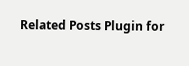Related Posts Plugin for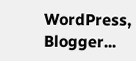WordPress, Blogger...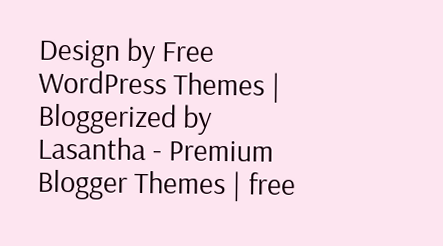Design by Free WordPress Themes | Bloggerized by Lasantha - Premium Blogger Themes | free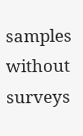samples without surveys